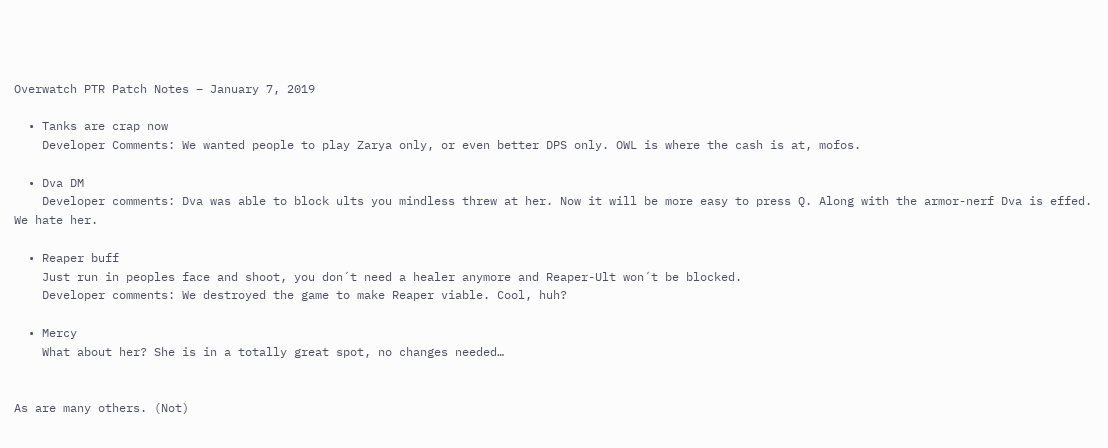Overwatch PTR Patch Notes – January 7, 2019

  • Tanks are crap now
    Developer Comments: We wanted people to play Zarya only, or even better DPS only. OWL is where the cash is at, mofos.

  • Dva DM
    Developer comments: Dva was able to block ults you mindless threw at her. Now it will be more easy to press Q. Along with the armor-nerf Dva is effed. We hate her.

  • Reaper buff
    Just run in peoples face and shoot, you don´t need a healer anymore and Reaper-Ult won´t be blocked.
    Developer comments: We destroyed the game to make Reaper viable. Cool, huh?

  • Mercy
    What about her? She is in a totally great spot, no changes needed…


As are many others. (Not)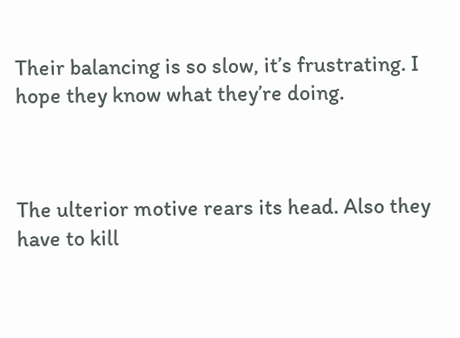Their balancing is so slow, it’s frustrating. I hope they know what they’re doing.



The ulterior motive rears its head. Also they have to kill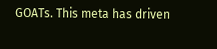GOATs. This meta has driven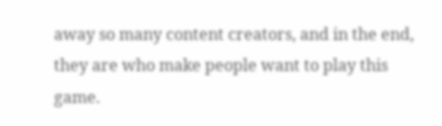away so many content creators, and in the end, they are who make people want to play this game.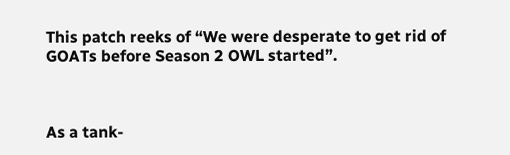This patch reeks of “We were desperate to get rid of GOATs before Season 2 OWL started”.



As a tank-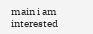main i am interested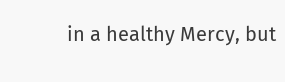in a healthy Mercy, but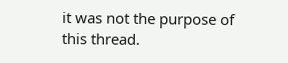it was not the purpose of this thread.